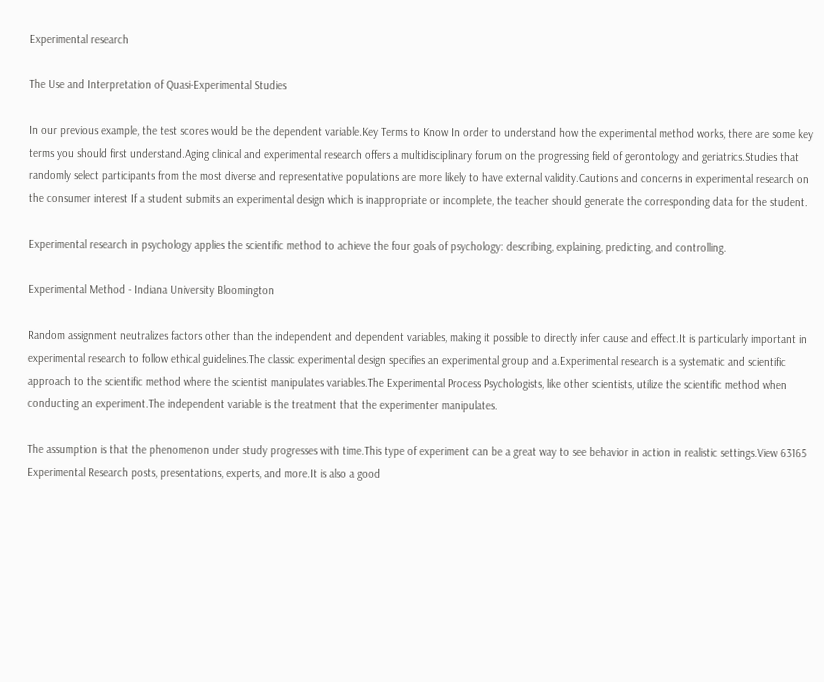Experimental research

The Use and Interpretation of Quasi-Experimental Studies

In our previous example, the test scores would be the dependent variable.Key Terms to Know In order to understand how the experimental method works, there are some key terms you should first understand.Aging clinical and experimental research offers a multidisciplinary forum on the progressing field of gerontology and geriatrics.Studies that randomly select participants from the most diverse and representative populations are more likely to have external validity.Cautions and concerns in experimental research on the consumer interest If a student submits an experimental design which is inappropriate or incomplete, the teacher should generate the corresponding data for the student.

Experimental research in psychology applies the scientific method to achieve the four goals of psychology: describing, explaining, predicting, and controlling.

Experimental Method - Indiana University Bloomington

Random assignment neutralizes factors other than the independent and dependent variables, making it possible to directly infer cause and effect.It is particularly important in experimental research to follow ethical guidelines.The classic experimental design specifies an experimental group and a.Experimental research is a systematic and scientific approach to the scientific method where the scientist manipulates variables.The Experimental Process Psychologists, like other scientists, utilize the scientific method when conducting an experiment.The independent variable is the treatment that the experimenter manipulates.

The assumption is that the phenomenon under study progresses with time.This type of experiment can be a great way to see behavior in action in realistic settings.View 63165 Experimental Research posts, presentations, experts, and more.It is also a good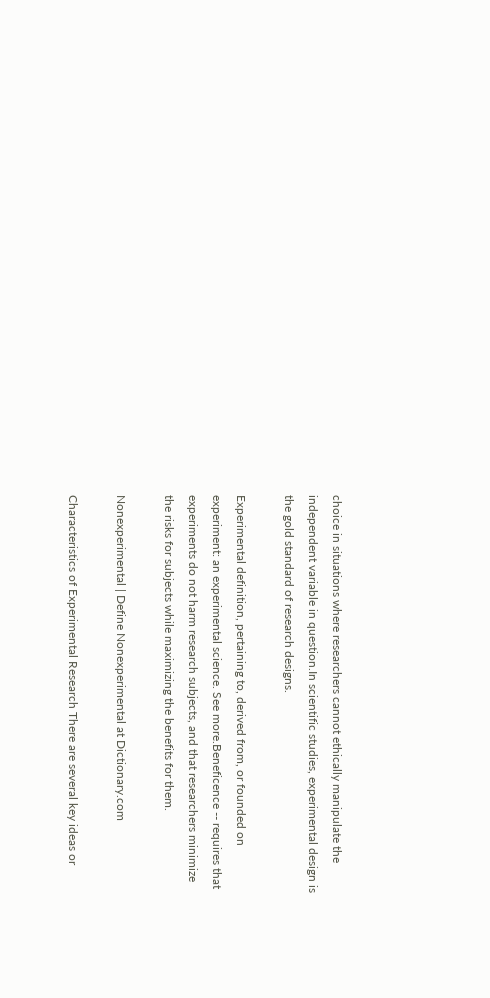choice in situations where researchers cannot ethically manipulate the independent variable in question.In scientific studies, experimental design is the gold standard of research designs.

Experimental definition, pertaining to, derived from, or founded on experiment: an experimental science. See more.Beneficence -- requires that experiments do not harm research subjects, and that researchers minimize the risks for subjects while maximizing the benefits for them.

Nonexperimental | Define Nonexperimental at Dictionary.com

Characteristics of Experimental Research There are several key ideas or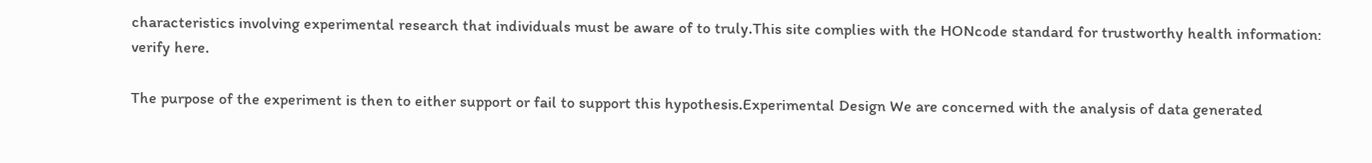characteristics involving experimental research that individuals must be aware of to truly.This site complies with the HONcode standard for trustworthy health information: verify here.

The purpose of the experiment is then to either support or fail to support this hypothesis.Experimental Design We are concerned with the analysis of data generated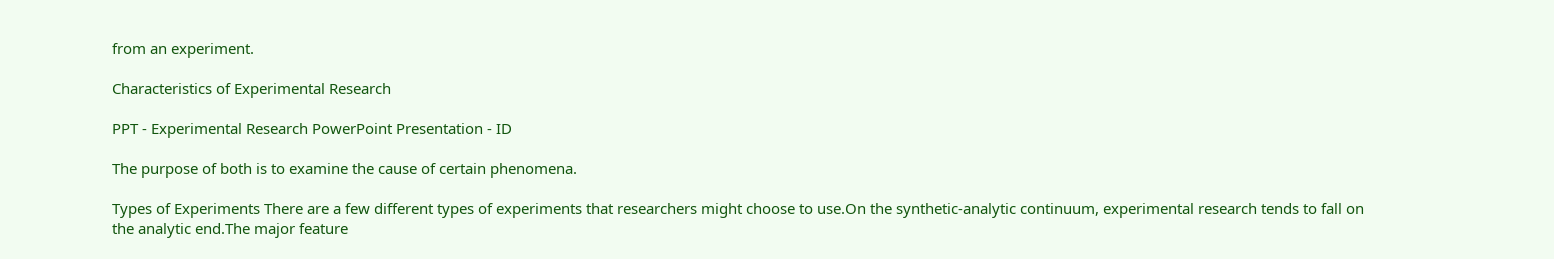from an experiment.

Characteristics of Experimental Research

PPT - Experimental Research PowerPoint Presentation - ID

The purpose of both is to examine the cause of certain phenomena.

Types of Experiments There are a few different types of experiments that researchers might choose to use.On the synthetic-analytic continuum, experimental research tends to fall on the analytic end.The major feature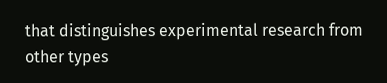that distinguishes experimental research from other types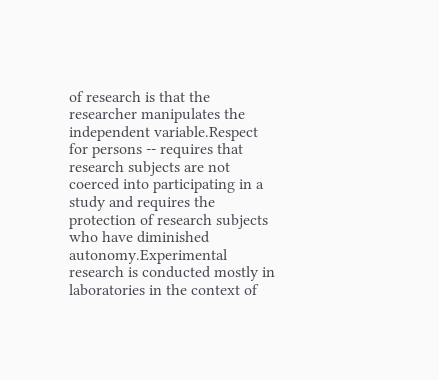of research is that the researcher manipulates the independent variable.Respect for persons -- requires that research subjects are not coerced into participating in a study and requires the protection of research subjects who have diminished autonomy.Experimental research is conducted mostly in laboratories in the context of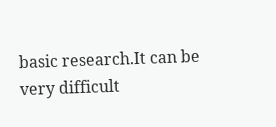basic research.It can be very difficult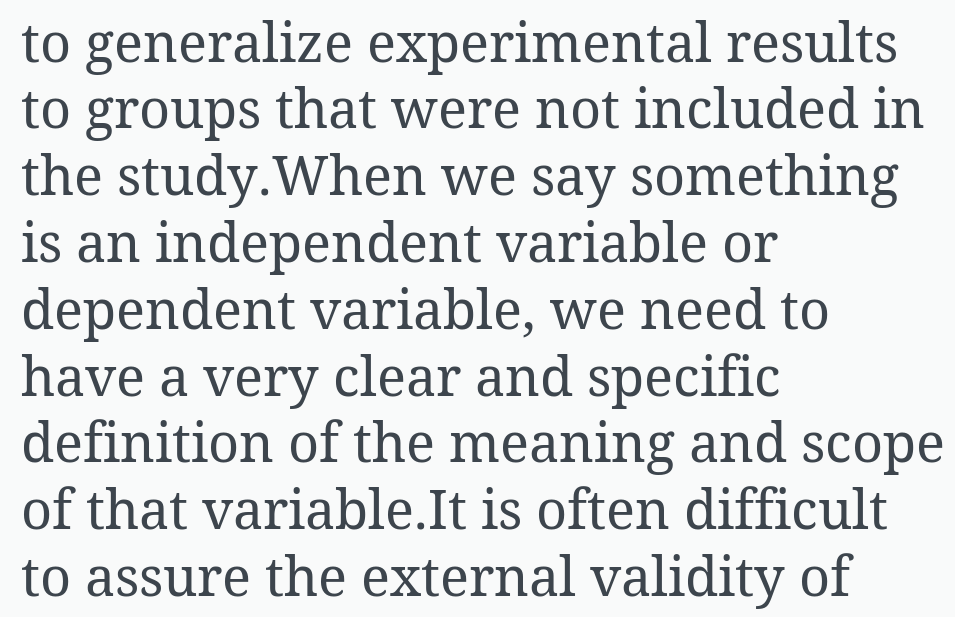to generalize experimental results to groups that were not included in the study.When we say something is an independent variable or dependent variable, we need to have a very clear and specific definition of the meaning and scope of that variable.It is often difficult to assure the external validity of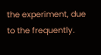the experiment, due to the frequently.